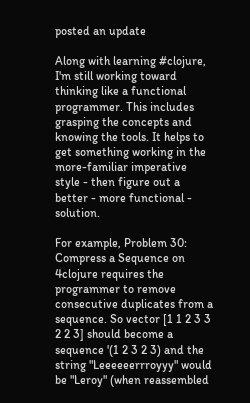posted an update

Along with learning #clojure, I'm still working toward thinking like a functional programmer. This includes grasping the concepts and knowing the tools. It helps to get something working in the more-familiar imperative style - then figure out a better - more functional - solution.

For example, Problem 30: Compress a Sequence on 4clojure requires the programmer to remove consecutive duplicates from a sequence. So vector [1 1 2 3 3 2 2 3] should become a sequence '(1 2 3 2 3) and the string "Leeeeeerrroyyy" would be "Leroy" (when reassembled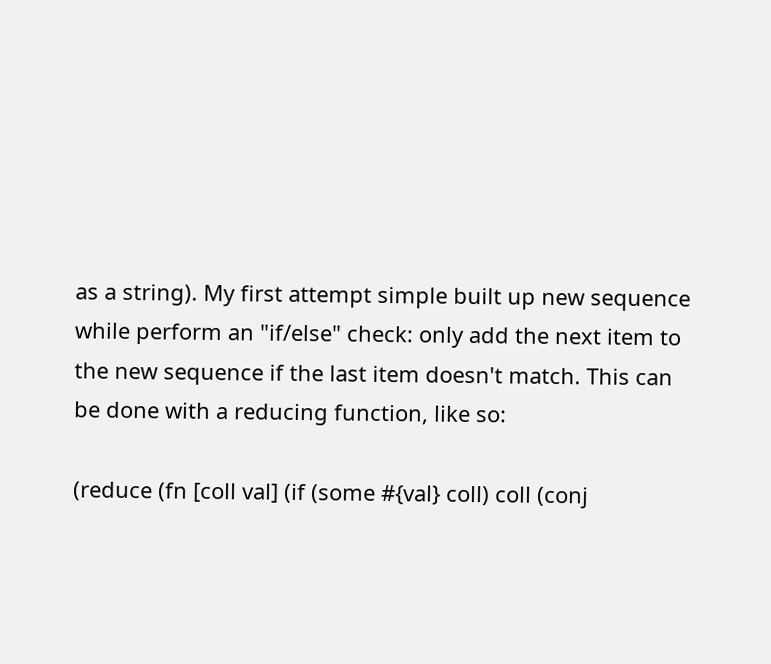as a string). My first attempt simple built up new sequence while perform an "if/else" check: only add the next item to the new sequence if the last item doesn't match. This can be done with a reducing function, like so:

(reduce (fn [coll val] (if (some #{val} coll) coll (conj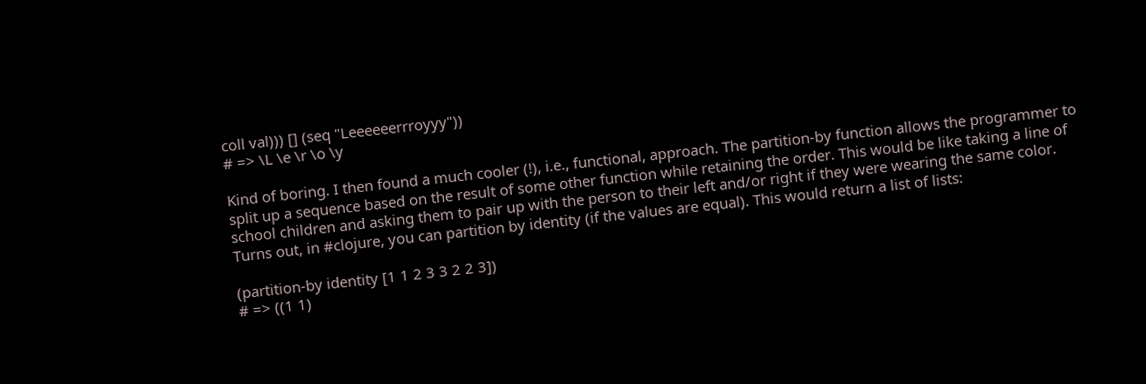coll val))) [] (seq "Leeeeeerrroyyy"))
# => \L \e \r \o \y

Kind of boring. I then found a much cooler (!), i.e., functional, approach. The partition-by function allows the programmer to split up a sequence based on the result of some other function while retaining the order. This would be like taking a line of school children and asking them to pair up with the person to their left and/or right if they were wearing the same color. Turns out, in #clojure, you can partition by identity (if the values are equal). This would return a list of lists:

(partition-by identity [1 1 2 3 3 2 2 3])
# => ((1 1)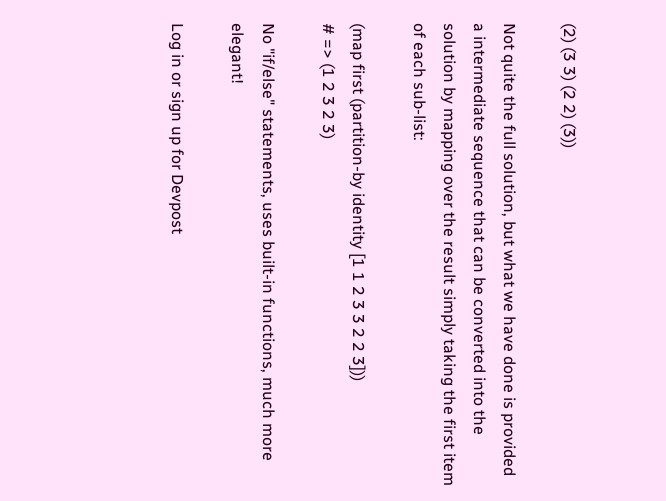(2) (3 3) (2 2) (3))

Not quite the full solution, but what we have done is provided a intermediate sequence that can be converted into the solution by mapping over the result simply taking the first item of each sub-list:

(map first (partition-by identity [1 1 2 3 3 2 2 3]))
# => (1 2 3 2 3)

No "if/else" statements, uses built-in functions, much more elegant!

Log in or sign up for Devpost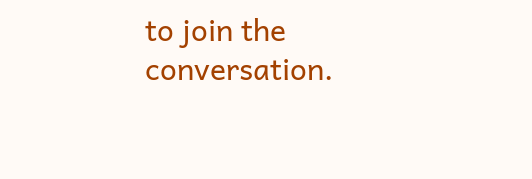to join the conversation.